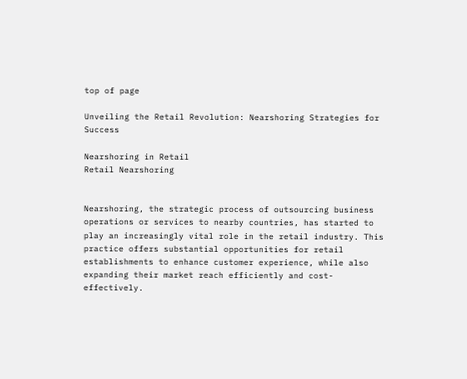top of page

Unveiling the Retail Revolution: Nearshoring Strategies for Success

Nearshoring in Retail
Retail Nearshoring


Nearshoring, the strategic process of outsourcing business operations or services to nearby countries, has started to play an increasingly vital role in the retail industry. This practice offers substantial opportunities for retail establishments to enhance customer experience, while also expanding their market reach efficiently and cost-effectively.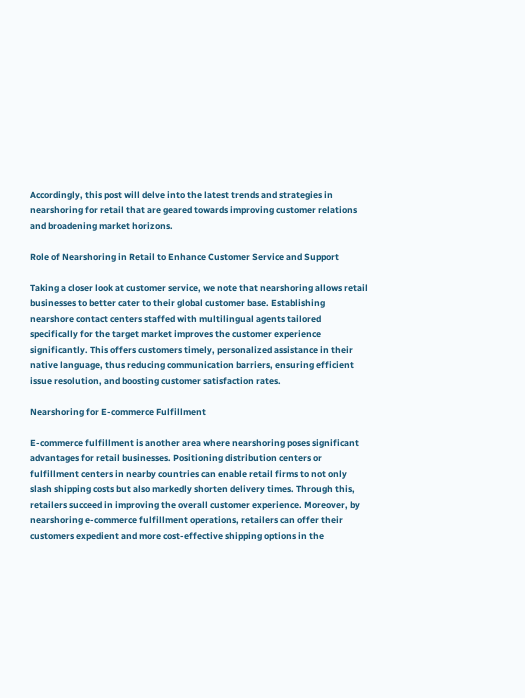Accordingly, this post will delve into the latest trends and strategies in nearshoring for retail that are geared towards improving customer relations and broadening market horizons.

Role of Nearshoring in Retail to Enhance Customer Service and Support

Taking a closer look at customer service, we note that nearshoring allows retail businesses to better cater to their global customer base. Establishing nearshore contact centers staffed with multilingual agents tailored specifically for the target market improves the customer experience significantly. This offers customers timely, personalized assistance in their native language, thus reducing communication barriers, ensuring efficient issue resolution, and boosting customer satisfaction rates.

Nearshoring for E-commerce Fulfillment

E-commerce fulfillment is another area where nearshoring poses significant advantages for retail businesses. Positioning distribution centers or fulfillment centers in nearby countries can enable retail firms to not only slash shipping costs but also markedly shorten delivery times. Through this, retailers succeed in improving the overall customer experience. Moreover, by nearshoring e-commerce fulfillment operations, retailers can offer their customers expedient and more cost-effective shipping options in the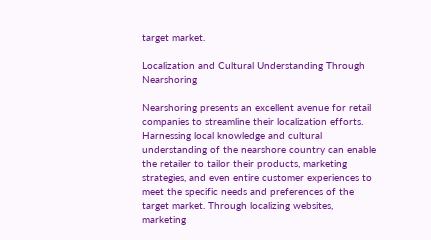target market.

Localization and Cultural Understanding Through Nearshoring

Nearshoring presents an excellent avenue for retail companies to streamline their localization efforts. Harnessing local knowledge and cultural understanding of the nearshore country can enable the retailer to tailor their products, marketing strategies, and even entire customer experiences to meet the specific needs and preferences of the target market. Through localizing websites, marketing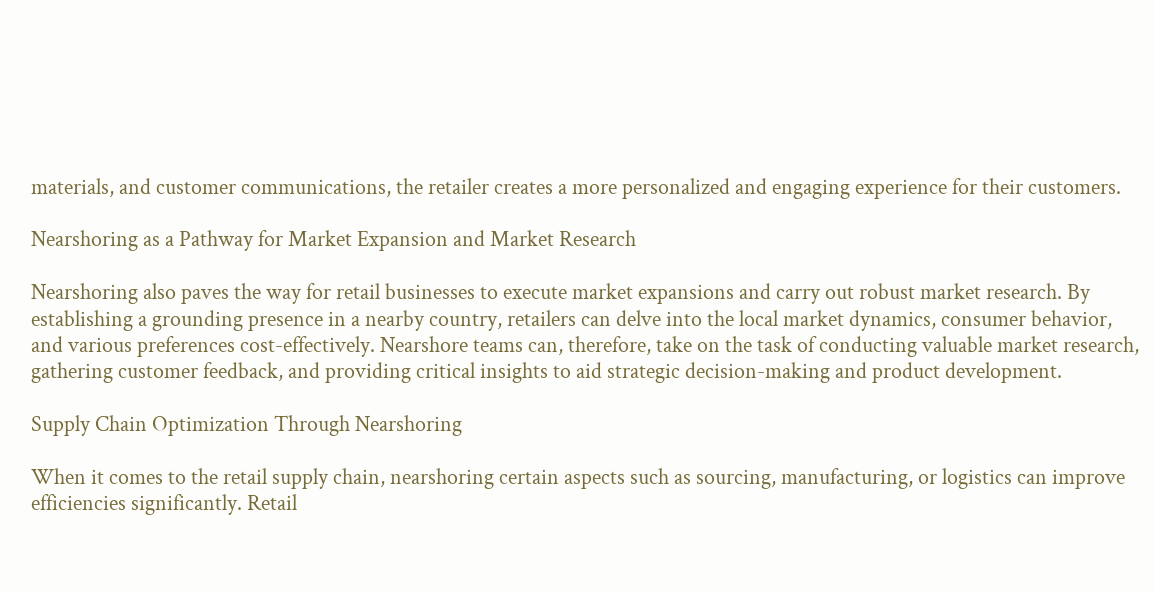materials, and customer communications, the retailer creates a more personalized and engaging experience for their customers.

Nearshoring as a Pathway for Market Expansion and Market Research

Nearshoring also paves the way for retail businesses to execute market expansions and carry out robust market research. By establishing a grounding presence in a nearby country, retailers can delve into the local market dynamics, consumer behavior, and various preferences cost-effectively. Nearshore teams can, therefore, take on the task of conducting valuable market research, gathering customer feedback, and providing critical insights to aid strategic decision-making and product development.

Supply Chain Optimization Through Nearshoring

When it comes to the retail supply chain, nearshoring certain aspects such as sourcing, manufacturing, or logistics can improve efficiencies significantly. Retail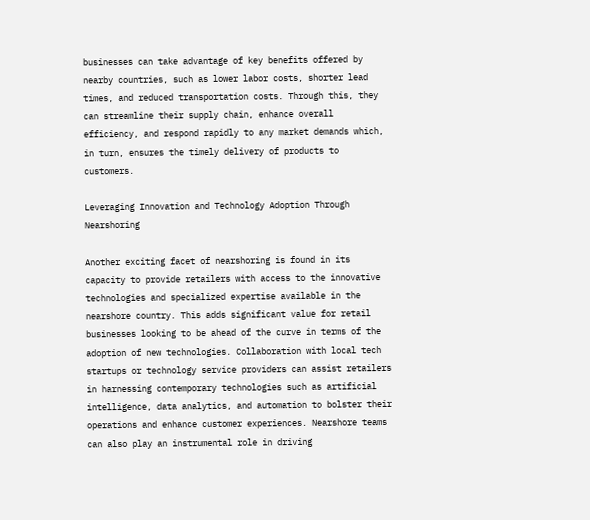businesses can take advantage of key benefits offered by nearby countries, such as lower labor costs, shorter lead times, and reduced transportation costs. Through this, they can streamline their supply chain, enhance overall efficiency, and respond rapidly to any market demands which, in turn, ensures the timely delivery of products to customers.

Leveraging Innovation and Technology Adoption Through Nearshoring

Another exciting facet of nearshoring is found in its capacity to provide retailers with access to the innovative technologies and specialized expertise available in the nearshore country. This adds significant value for retail businesses looking to be ahead of the curve in terms of the adoption of new technologies. Collaboration with local tech startups or technology service providers can assist retailers in harnessing contemporary technologies such as artificial intelligence, data analytics, and automation to bolster their operations and enhance customer experiences. Nearshore teams can also play an instrumental role in driving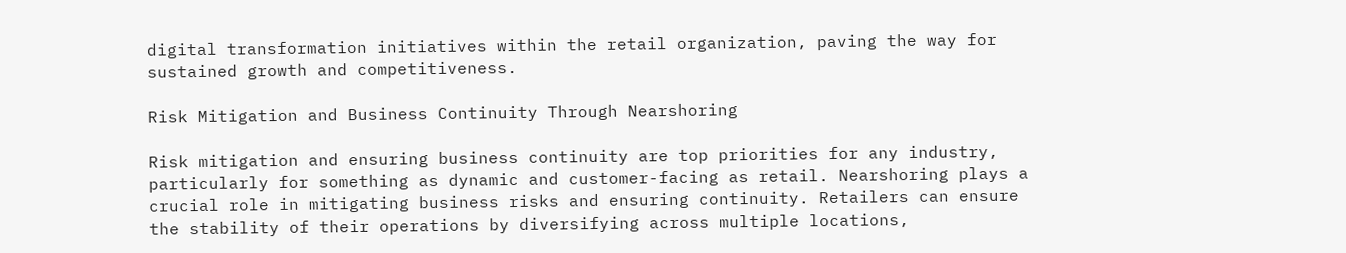digital transformation initiatives within the retail organization, paving the way for sustained growth and competitiveness.

Risk Mitigation and Business Continuity Through Nearshoring

Risk mitigation and ensuring business continuity are top priorities for any industry, particularly for something as dynamic and customer-facing as retail. Nearshoring plays a crucial role in mitigating business risks and ensuring continuity. Retailers can ensure the stability of their operations by diversifying across multiple locations,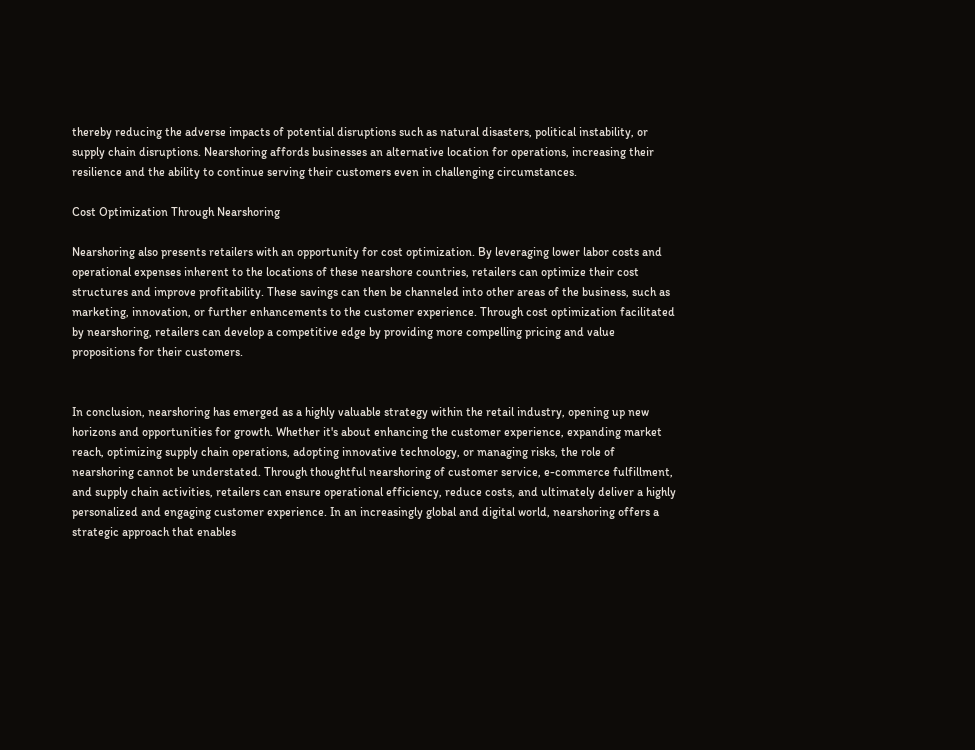thereby reducing the adverse impacts of potential disruptions such as natural disasters, political instability, or supply chain disruptions. Nearshoring affords businesses an alternative location for operations, increasing their resilience and the ability to continue serving their customers even in challenging circumstances.

Cost Optimization Through Nearshoring

Nearshoring also presents retailers with an opportunity for cost optimization. By leveraging lower labor costs and operational expenses inherent to the locations of these nearshore countries, retailers can optimize their cost structures and improve profitability. These savings can then be channeled into other areas of the business, such as marketing, innovation, or further enhancements to the customer experience. Through cost optimization facilitated by nearshoring, retailers can develop a competitive edge by providing more compelling pricing and value propositions for their customers.


In conclusion, nearshoring has emerged as a highly valuable strategy within the retail industry, opening up new horizons and opportunities for growth. Whether it's about enhancing the customer experience, expanding market reach, optimizing supply chain operations, adopting innovative technology, or managing risks, the role of nearshoring cannot be understated. Through thoughtful nearshoring of customer service, e-commerce fulfillment, and supply chain activities, retailers can ensure operational efficiency, reduce costs, and ultimately deliver a highly personalized and engaging customer experience. In an increasingly global and digital world, nearshoring offers a strategic approach that enables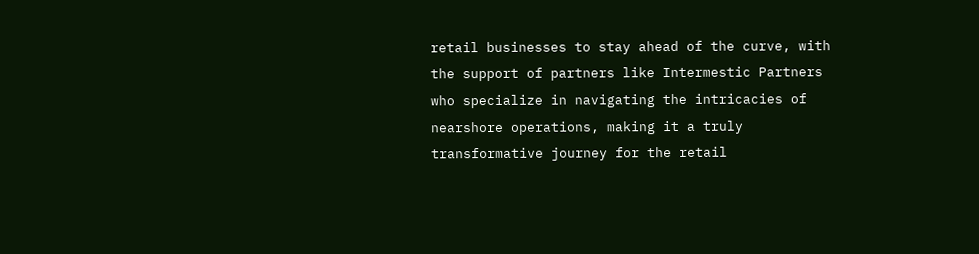retail businesses to stay ahead of the curve, with the support of partners like Intermestic Partners who specialize in navigating the intricacies of nearshore operations, making it a truly transformative journey for the retail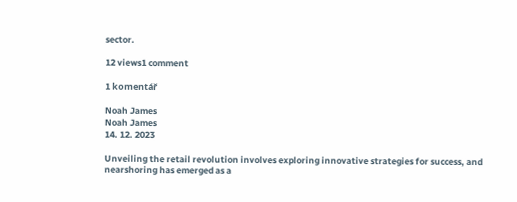sector.

12 views1 comment

1 komentář

Noah James
Noah James
14. 12. 2023

Unveiling the retail revolution involves exploring innovative strategies for success, and nearshoring has emerged as a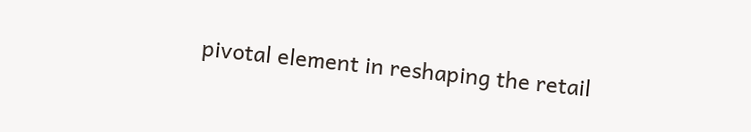pivotal element in reshaping the retail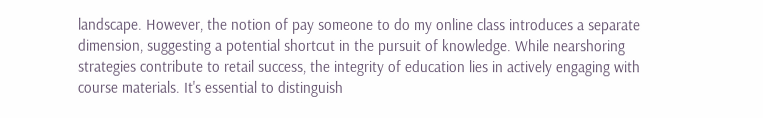landscape. However, the notion of pay someone to do my online class introduces a separate dimension, suggesting a potential shortcut in the pursuit of knowledge. While nearshoring strategies contribute to retail success, the integrity of education lies in actively engaging with course materials. It's essential to distinguish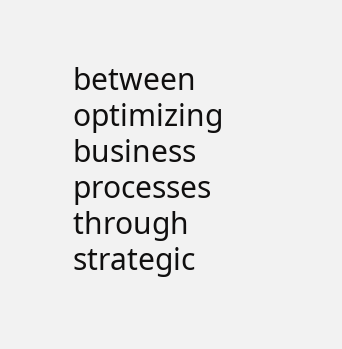between optimizing business processes through strategic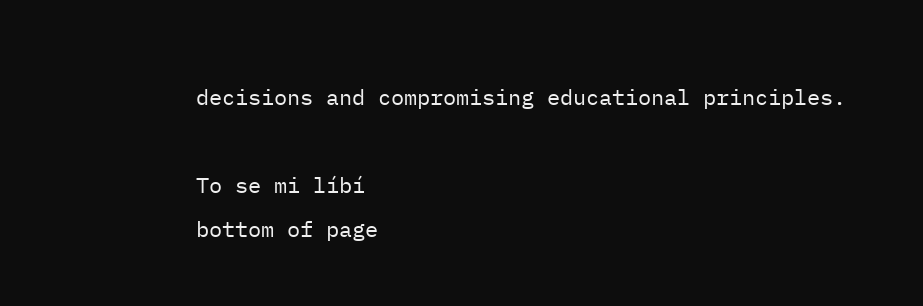decisions and compromising educational principles.

To se mi líbí
bottom of page